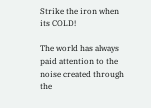Strike the iron when its COLD!

The world has always paid attention to the noise created through the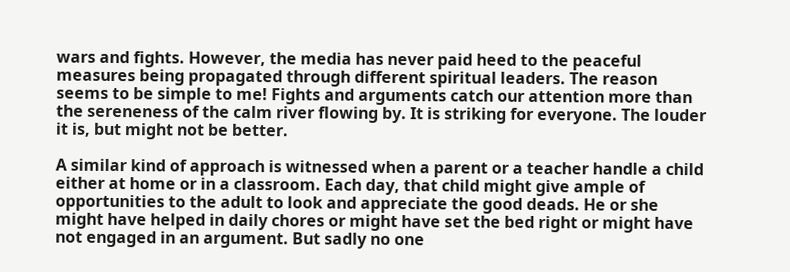wars and fights. However, the media has never paid heed to the peaceful measures being propagated through different spiritual leaders. The reason seems to be simple to me! Fights and arguments catch our attention more than the sereneness of the calm river flowing by. It is striking for everyone. The louder it is, but might not be better.

A similar kind of approach is witnessed when a parent or a teacher handle a child either at home or in a classroom. Each day, that child might give ample of opportunities to the adult to look and appreciate the good deads. He or she might have helped in daily chores or might have set the bed right or might have not engaged in an argument. But sadly no one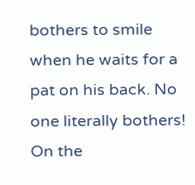bothers to smile when he waits for a pat on his back. No one literally bothers! On the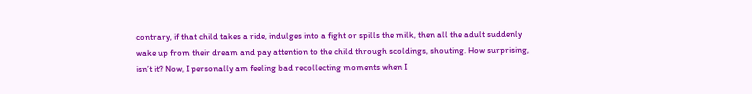contrary, if that child takes a ride, indulges into a fight or spills the milk, then all the adult suddenly wake up from their dream and pay attention to the child through scoldings, shouting. How surprising, isn’t it? Now, I personally am feeling bad recollecting moments when I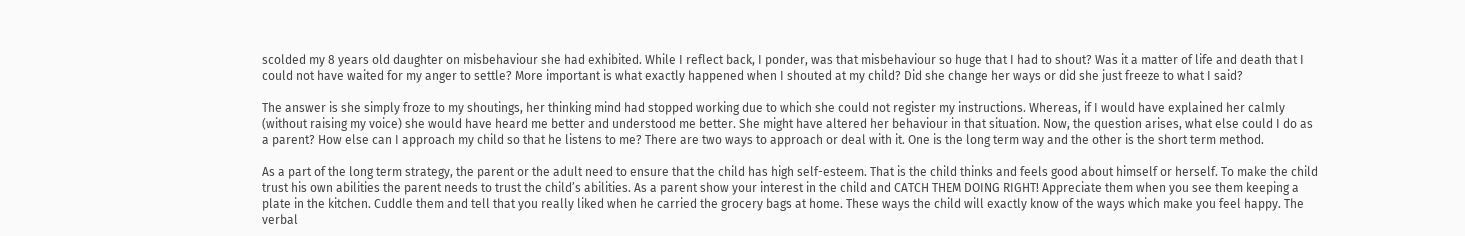scolded my 8 years old daughter on misbehaviour she had exhibited. While I reflect back, I ponder, was that misbehaviour so huge that I had to shout? Was it a matter of life and death that I could not have waited for my anger to settle? More important is what exactly happened when I shouted at my child? Did she change her ways or did she just freeze to what I said?

The answer is she simply froze to my shoutings, her thinking mind had stopped working due to which she could not register my instructions. Whereas, if I would have explained her calmly (without raising my voice) she would have heard me better and understood me better. She might have altered her behaviour in that situation. Now, the question arises, what else could I do as a parent? How else can I approach my child so that he listens to me? There are two ways to approach or deal with it. One is the long term way and the other is the short term method.

As a part of the long term strategy, the parent or the adult need to ensure that the child has high self-esteem. That is the child thinks and feels good about himself or herself. To make the child trust his own abilities the parent needs to trust the child’s abilities. As a parent show your interest in the child and CATCH THEM DOING RIGHT! Appreciate them when you see them keeping a plate in the kitchen. Cuddle them and tell that you really liked when he carried the grocery bags at home. These ways the child will exactly know of the ways which make you feel happy. The verbal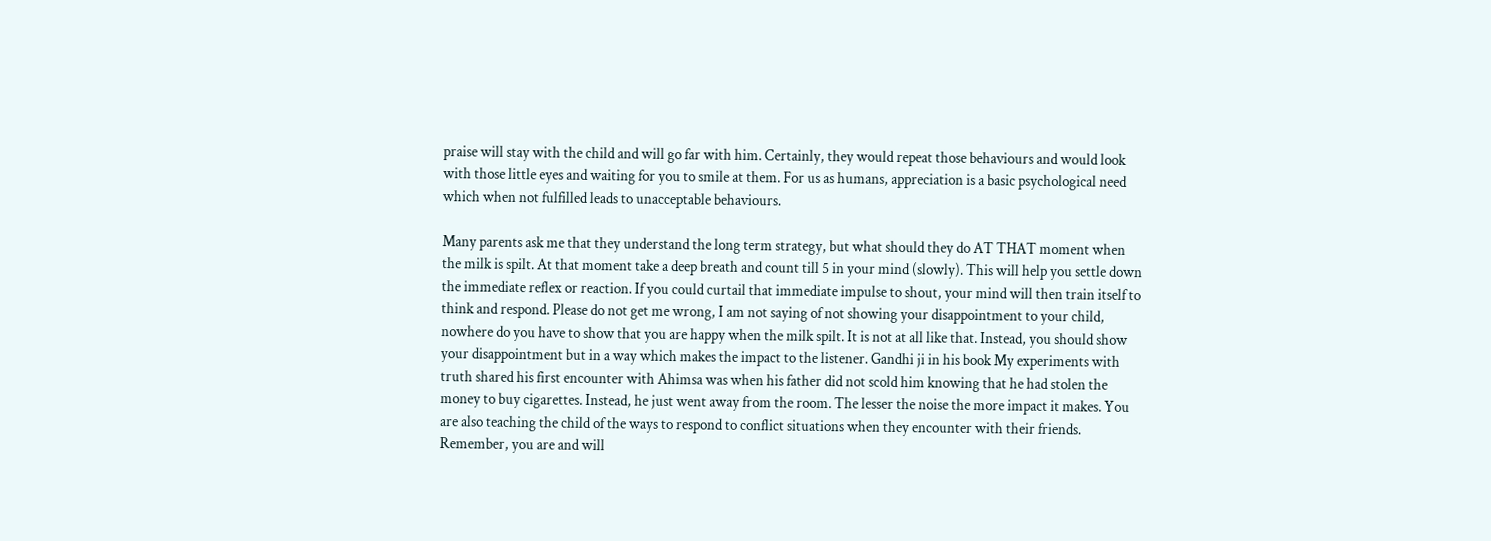praise will stay with the child and will go far with him. Certainly, they would repeat those behaviours and would look with those little eyes and waiting for you to smile at them. For us as humans, appreciation is a basic psychological need which when not fulfilled leads to unacceptable behaviours.

Many parents ask me that they understand the long term strategy, but what should they do AT THAT moment when the milk is spilt. At that moment take a deep breath and count till 5 in your mind (slowly). This will help you settle down the immediate reflex or reaction. If you could curtail that immediate impulse to shout, your mind will then train itself to think and respond. Please do not get me wrong, I am not saying of not showing your disappointment to your child, nowhere do you have to show that you are happy when the milk spilt. It is not at all like that. Instead, you should show your disappointment but in a way which makes the impact to the listener. Gandhi ji in his book My experiments with truth shared his first encounter with Ahimsa was when his father did not scold him knowing that he had stolen the money to buy cigarettes. Instead, he just went away from the room. The lesser the noise the more impact it makes. You are also teaching the child of the ways to respond to conflict situations when they encounter with their friends. Remember, you are and will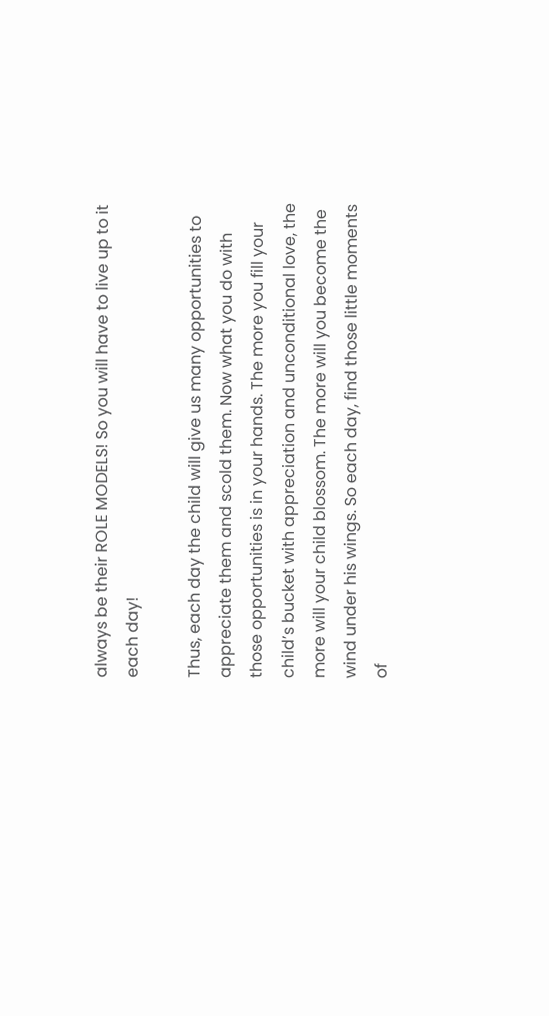always be their ROLE MODELS! So you will have to live up to it each day!

Thus, each day the child will give us many opportunities to appreciate them and scold them. Now what you do with those opportunities is in your hands. The more you fill your child’s bucket with appreciation and unconditional love, the more will your child blossom. The more will you become the wind under his wings. So each day, find those little moments of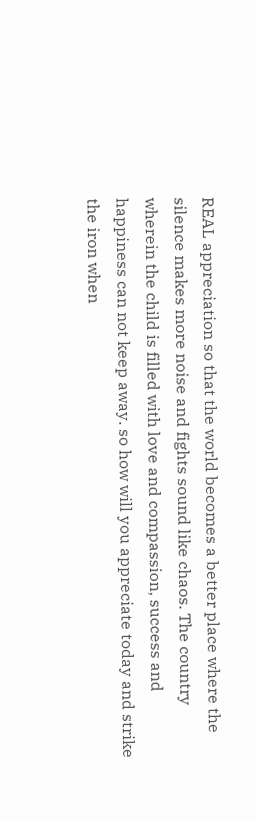REAL appreciation so that the world becomes a better place where the silence makes more noise and fights sound like chaos. The country wherein the child is filled with love and compassion, success and happiness can not keep away. so how will you appreciate today and strike the iron when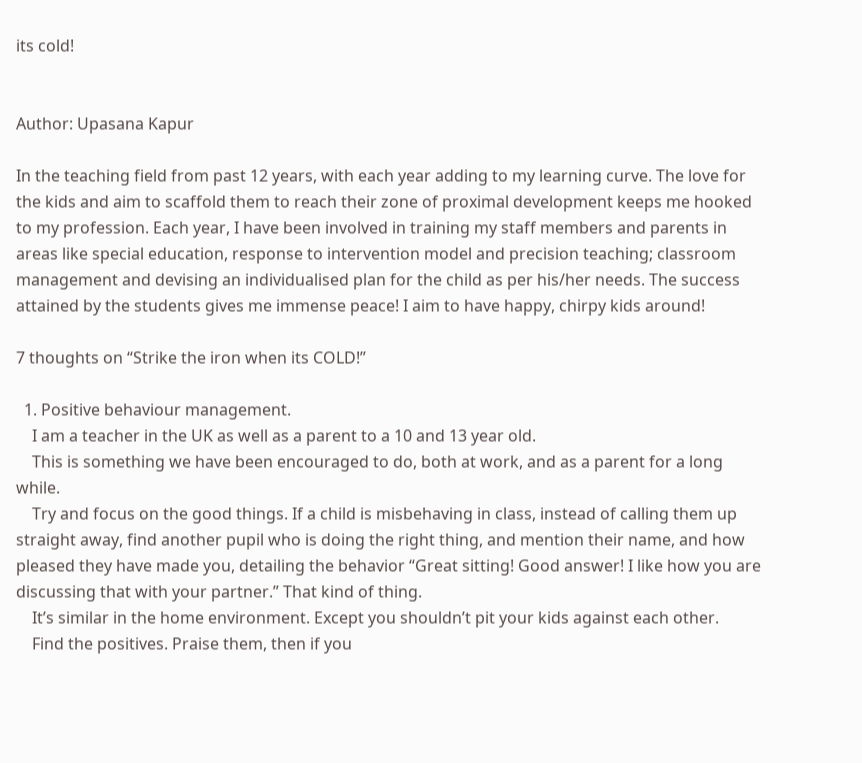its cold!


Author: Upasana Kapur

In the teaching field from past 12 years, with each year adding to my learning curve. The love for the kids and aim to scaffold them to reach their zone of proximal development keeps me hooked to my profession. Each year, I have been involved in training my staff members and parents in areas like special education, response to intervention model and precision teaching; classroom management and devising an individualised plan for the child as per his/her needs. The success attained by the students gives me immense peace! I aim to have happy, chirpy kids around!

7 thoughts on “Strike the iron when its COLD!”

  1. Positive behaviour management.
    I am a teacher in the UK as well as a parent to a 10 and 13 year old.
    This is something we have been encouraged to do, both at work, and as a parent for a long while.
    Try and focus on the good things. If a child is misbehaving in class, instead of calling them up straight away, find another pupil who is doing the right thing, and mention their name, and how pleased they have made you, detailing the behavior “Great sitting! Good answer! I like how you are discussing that with your partner.” That kind of thing.
    It’s similar in the home environment. Except you shouldn’t pit your kids against each other.
    Find the positives. Praise them, then if you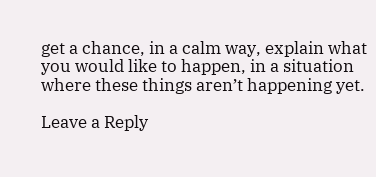get a chance, in a calm way, explain what you would like to happen, in a situation where these things aren’t happening yet.

Leave a Reply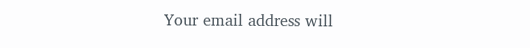Your email address will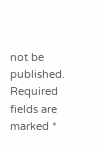not be published. Required fields are marked *